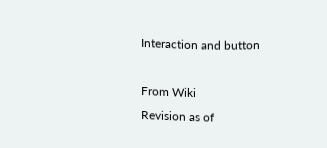Interaction and button

From Wiki
Revision as of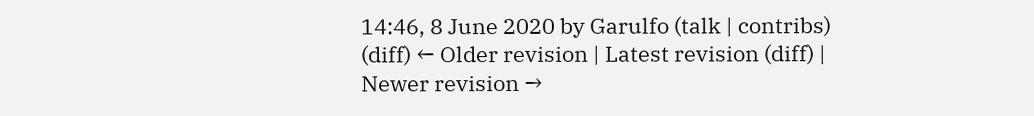14:46, 8 June 2020 by Garulfo (talk | contribs)
(diff) ← Older revision | Latest revision (diff) | Newer revision →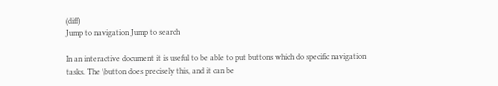(diff)
Jump to navigation Jump to search

In an interactive document it is useful to be able to put buttons which do specific navigation tasks. The \button does precisely this, and it can be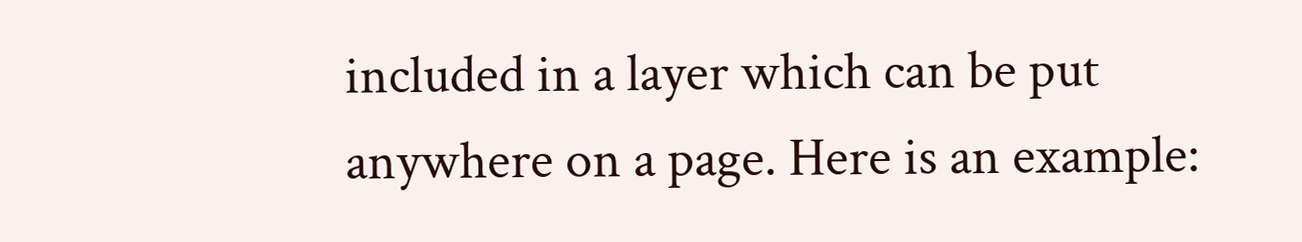included in a layer which can be put anywhere on a page. Here is an example: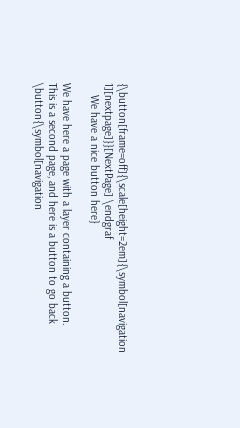{\button[frame=off]{\scale[height=2em]{\symbol[navigation 1][nextpage]}}[NextPage] \endgraf
    We have a nice button here}

We have here a page with a layer containing a button.
This is a second page, and here is a button to go back
\button{\symbol[navigation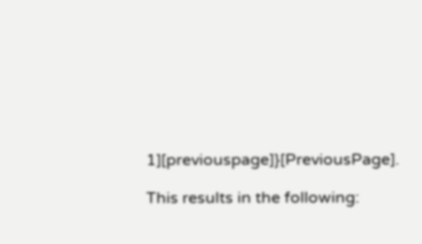1][previouspage]}[PreviousPage].

This results in the following: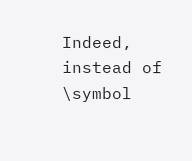Indeed, instead of \symbol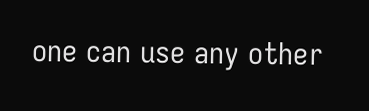one can use any other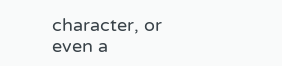character, or even a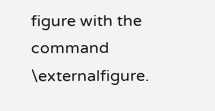figure with the command \externalfigure.